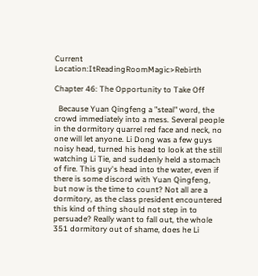Current Location:ItReadingRoomMagic>Rebirth

Chapter 46: The Opportunity to Take Off

  Because Yuan Qingfeng a "steal" word, the crowd immediately into a mess. Several people in the dormitory quarrel red face and neck, no one will let anyone. Li Dong was a few guys noisy head, turned his head to look at the still watching Li Tie, and suddenly held a stomach of fire. This guy's head into the water, even if there is some discord with Yuan Qingfeng, but now is the time to count? Not all are a dormitory, as the class president encountered this kind of thing should not step in to persuade? Really want to fall out, the whole 351 dormitory out of shame, does he Li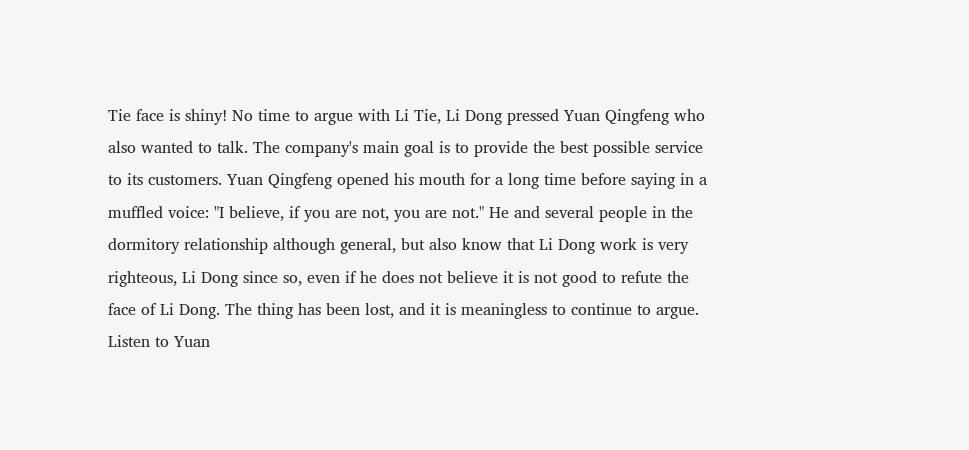Tie face is shiny! No time to argue with Li Tie, Li Dong pressed Yuan Qingfeng who also wanted to talk. The company's main goal is to provide the best possible service to its customers. Yuan Qingfeng opened his mouth for a long time before saying in a muffled voice: "I believe, if you are not, you are not." He and several people in the dormitory relationship although general, but also know that Li Dong work is very righteous, Li Dong since so, even if he does not believe it is not good to refute the face of Li Dong. The thing has been lost, and it is meaningless to continue to argue. Listen to Yuan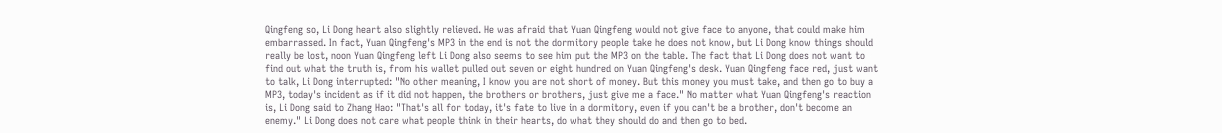Qingfeng so, Li Dong heart also slightly relieved. He was afraid that Yuan Qingfeng would not give face to anyone, that could make him embarrassed. In fact, Yuan Qingfeng's MP3 in the end is not the dormitory people take he does not know, but Li Dong know things should really be lost, noon Yuan Qingfeng left Li Dong also seems to see him put the MP3 on the table. The fact that Li Dong does not want to find out what the truth is, from his wallet pulled out seven or eight hundred on Yuan Qingfeng's desk. Yuan Qingfeng face red, just want to talk, Li Dong interrupted: "No other meaning, I know you are not short of money. But this money you must take, and then go to buy a MP3, today's incident as if it did not happen, the brothers or brothers, just give me a face." No matter what Yuan Qingfeng's reaction is, Li Dong said to Zhang Hao: "That's all for today, it's fate to live in a dormitory, even if you can't be a brother, don't become an enemy." Li Dong does not care what people think in their hearts, do what they should do and then go to bed.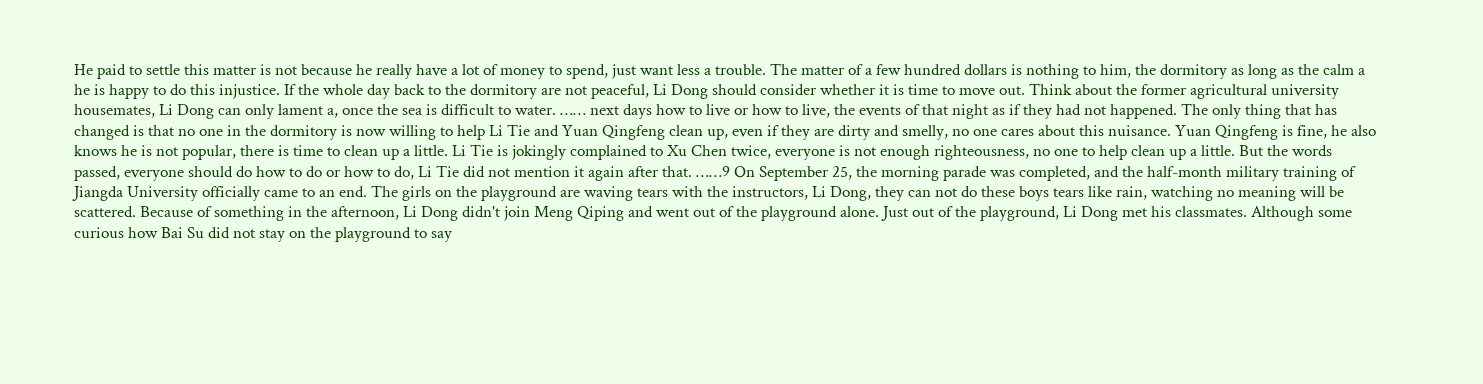He paid to settle this matter is not because he really have a lot of money to spend, just want less a trouble. The matter of a few hundred dollars is nothing to him, the dormitory as long as the calm a he is happy to do this injustice. If the whole day back to the dormitory are not peaceful, Li Dong should consider whether it is time to move out. Think about the former agricultural university housemates, Li Dong can only lament a, once the sea is difficult to water. …… next days how to live or how to live, the events of that night as if they had not happened. The only thing that has changed is that no one in the dormitory is now willing to help Li Tie and Yuan Qingfeng clean up, even if they are dirty and smelly, no one cares about this nuisance. Yuan Qingfeng is fine, he also knows he is not popular, there is time to clean up a little. Li Tie is jokingly complained to Xu Chen twice, everyone is not enough righteousness, no one to help clean up a little. But the words passed, everyone should do how to do or how to do, Li Tie did not mention it again after that. ……9 On September 25, the morning parade was completed, and the half-month military training of Jiangda University officially came to an end. The girls on the playground are waving tears with the instructors, Li Dong, they can not do these boys tears like rain, watching no meaning will be scattered. Because of something in the afternoon, Li Dong didn't join Meng Qiping and went out of the playground alone. Just out of the playground, Li Dong met his classmates. Although some curious how Bai Su did not stay on the playground to say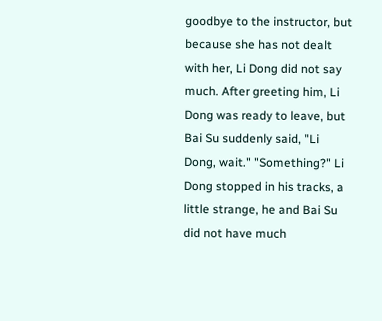goodbye to the instructor, but because she has not dealt with her, Li Dong did not say much. After greeting him, Li Dong was ready to leave, but Bai Su suddenly said, "Li Dong, wait." "Something?" Li Dong stopped in his tracks, a little strange, he and Bai Su did not have much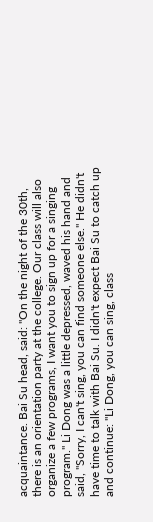acquaintance. Bai Su head, said: "On the night of the 30th, there is an orientation party at the college. Our class will also organize a few programs, I want you to sign up for a singing program." Li Dong was a little depressed, waved his hand and said, "Sorry, I can't sing, you can find someone else." He didn't have time to talk with Bai Su. I didn't expect Bai Su to catch up and continue: "Li Dong, you can sing, class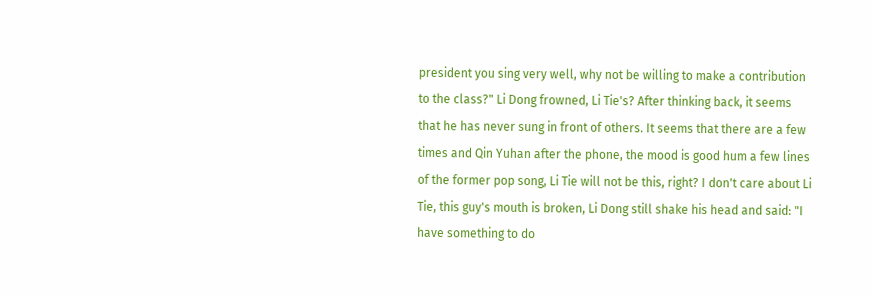president you sing very well, why not be willing to make a contribution to the class?" Li Dong frowned, Li Tie's? After thinking back, it seems that he has never sung in front of others. It seems that there are a few times and Qin Yuhan after the phone, the mood is good hum a few lines of the former pop song, Li Tie will not be this, right? I don't care about Li Tie, this guy's mouth is broken, Li Dong still shake his head and said: "I have something to do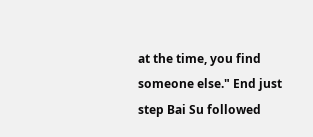at the time, you find someone else." End just step Bai Su followed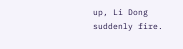up, Li Dong suddenly fire.